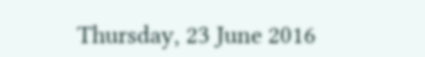Thursday, 23 June 2016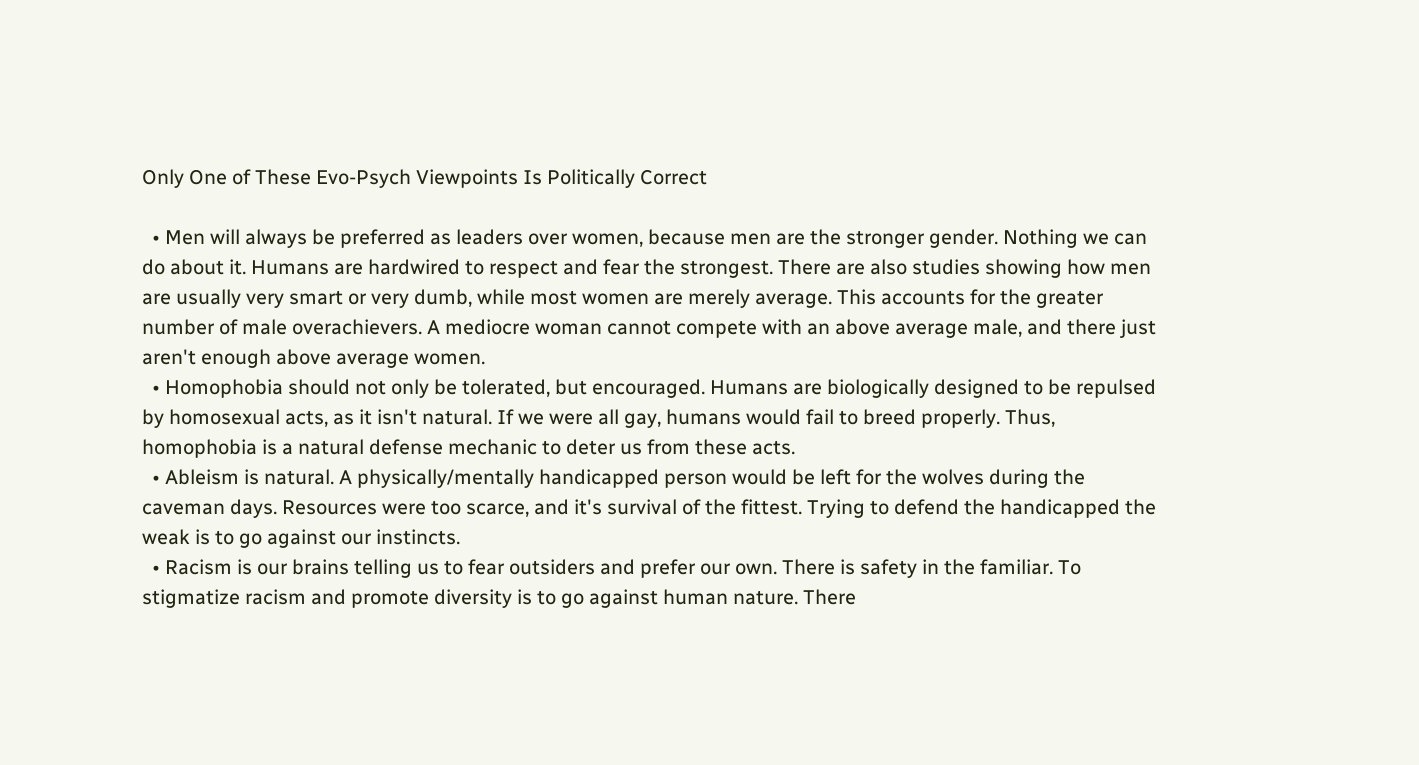Only One of These Evo-Psych Viewpoints Is Politically Correct

  • Men will always be preferred as leaders over women, because men are the stronger gender. Nothing we can do about it. Humans are hardwired to respect and fear the strongest. There are also studies showing how men are usually very smart or very dumb, while most women are merely average. This accounts for the greater number of male overachievers. A mediocre woman cannot compete with an above average male, and there just aren't enough above average women.
  • Homophobia should not only be tolerated, but encouraged. Humans are biologically designed to be repulsed by homosexual acts, as it isn't natural. If we were all gay, humans would fail to breed properly. Thus, homophobia is a natural defense mechanic to deter us from these acts.
  • Ableism is natural. A physically/mentally handicapped person would be left for the wolves during the caveman days. Resources were too scarce, and it's survival of the fittest. Trying to defend the handicapped the weak is to go against our instincts.
  • Racism is our brains telling us to fear outsiders and prefer our own. There is safety in the familiar. To stigmatize racism and promote diversity is to go against human nature. There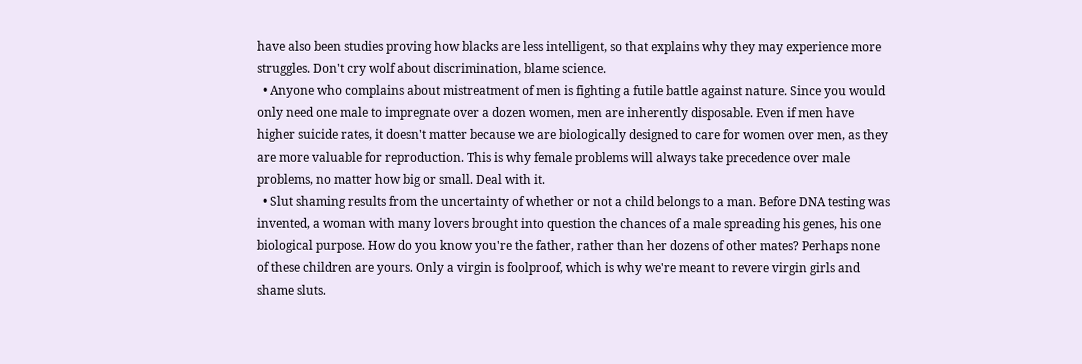have also been studies proving how blacks are less intelligent, so that explains why they may experience more struggles. Don't cry wolf about discrimination, blame science.
  • Anyone who complains about mistreatment of men is fighting a futile battle against nature. Since you would only need one male to impregnate over a dozen women, men are inherently disposable. Even if men have higher suicide rates, it doesn't matter because we are biologically designed to care for women over men, as they are more valuable for reproduction. This is why female problems will always take precedence over male problems, no matter how big or small. Deal with it.
  • Slut shaming results from the uncertainty of whether or not a child belongs to a man. Before DNA testing was invented, a woman with many lovers brought into question the chances of a male spreading his genes, his one biological purpose. How do you know you're the father, rather than her dozens of other mates? Perhaps none of these children are yours. Only a virgin is foolproof, which is why we're meant to revere virgin girls and shame sluts.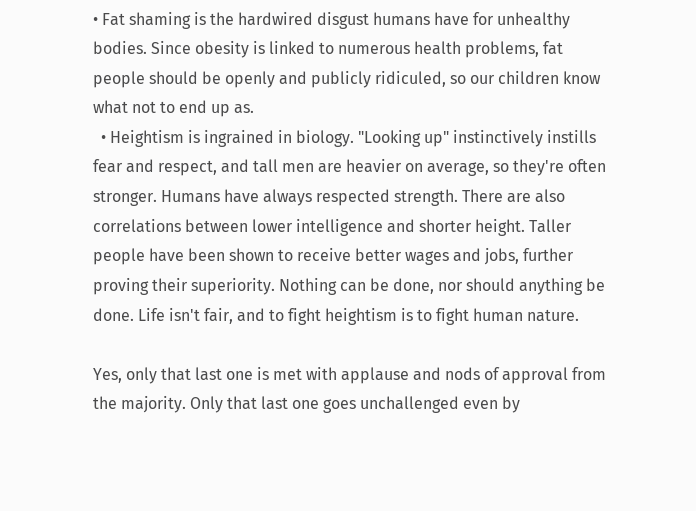• Fat shaming is the hardwired disgust humans have for unhealthy bodies. Since obesity is linked to numerous health problems, fat people should be openly and publicly ridiculed, so our children know what not to end up as.
  • Heightism is ingrained in biology. "Looking up" instinctively instills fear and respect, and tall men are heavier on average, so they're often stronger. Humans have always respected strength. There are also correlations between lower intelligence and shorter height. Taller people have been shown to receive better wages and jobs, further proving their superiority. Nothing can be done, nor should anything be done. Life isn't fair, and to fight heightism is to fight human nature.

Yes, only that last one is met with applause and nods of approval from the majority. Only that last one goes unchallenged even by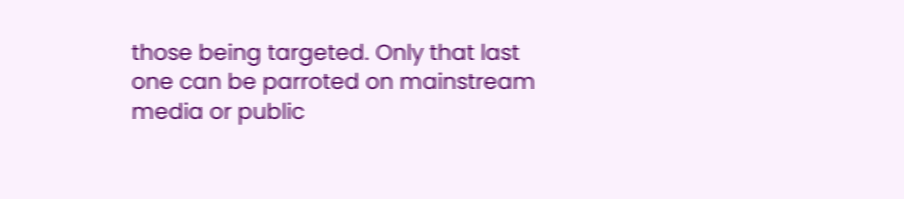those being targeted. Only that last one can be parroted on mainstream media or public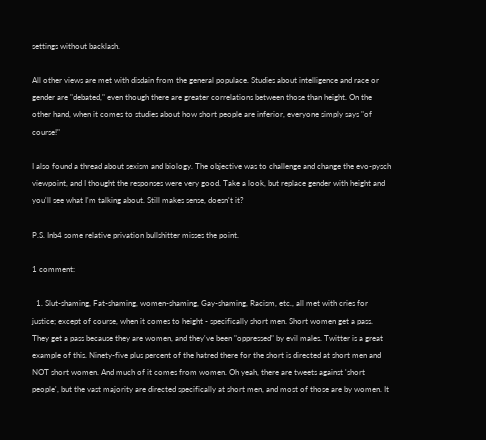settings without backlash.

All other views are met with disdain from the general populace. Studies about intelligence and race or gender are "debated," even though there are greater correlations between those than height. On the other hand, when it comes to studies about how short people are inferior, everyone simply says "of course!"

I also found a thread about sexism and biology. The objective was to challenge and change the evo-pysch viewpoint, and I thought the responses were very good. Take a look, but replace gender with height and you'll see what I'm talking about. Still makes sense, doesn't it?

P.S. Inb4 some relative privation bullshitter misses the point.

1 comment:

  1. Slut-shaming, Fat-shaming, women-shaming, Gay-shaming, Racism, etc., all met with cries for justice; except of course, when it comes to height - specifically short men. Short women get a pass. They get a pass because they are women, and they've been "oppressed" by evil males. Twitter is a great example of this. Ninety-five plus percent of the hatred there for the short is directed at short men and NOT short women. And much of it comes from women. Oh yeah, there are tweets against 'short people', but the vast majority are directed specifically at short men, and most of those are by women. It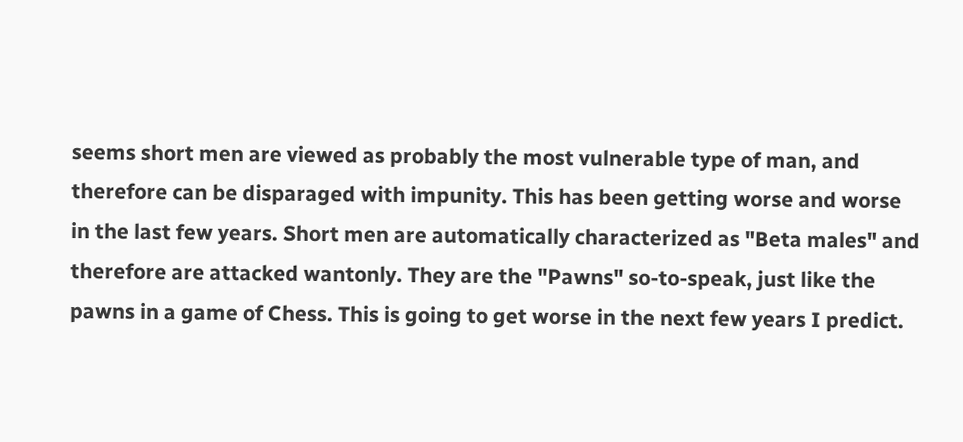seems short men are viewed as probably the most vulnerable type of man, and therefore can be disparaged with impunity. This has been getting worse and worse in the last few years. Short men are automatically characterized as "Beta males" and therefore are attacked wantonly. They are the "Pawns" so-to-speak, just like the pawns in a game of Chess. This is going to get worse in the next few years I predict.